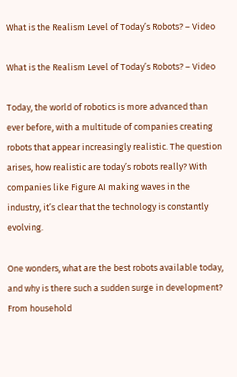What is the Realism Level of Today’s Robots? – Video

What is the Realism Level of Today’s Robots? – Video

Today, the world of robotics is more advanced than ever before, with a multitude of companies creating robots that appear increasingly realistic. The question arises, how realistic are today’s robots really? With companies like Figure AI making waves in the industry, it’s clear that the technology is constantly evolving.

One wonders, what are the best robots available today, and why is there such a sudden surge in development? From household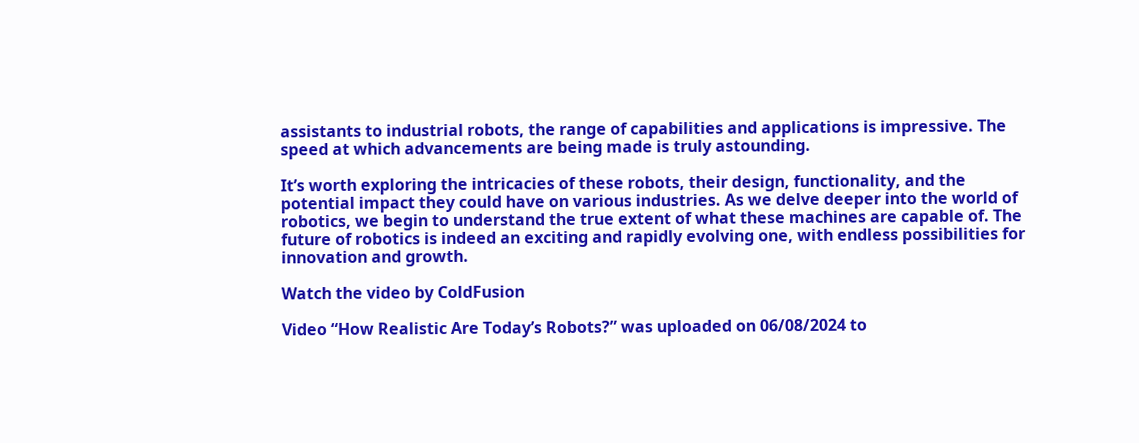assistants to industrial robots, the range of capabilities and applications is impressive. The speed at which advancements are being made is truly astounding.

It’s worth exploring the intricacies of these robots, their design, functionality, and the potential impact they could have on various industries. As we delve deeper into the world of robotics, we begin to understand the true extent of what these machines are capable of. The future of robotics is indeed an exciting and rapidly evolving one, with endless possibilities for innovation and growth.

Watch the video by ColdFusion

Video “How Realistic Are Today’s Robots?” was uploaded on 06/08/2024 to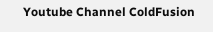Youtube Channel ColdFusion